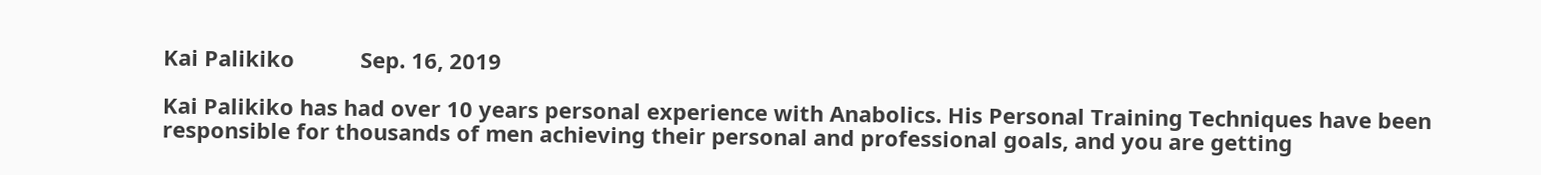Kai Palikiko           Sep. 16, 2019

Kai Palikiko has had over 10 years personal experience with Anabolics. His Personal Training Techniques have been responsible for thousands of men achieving their personal and professional goals, and you are getting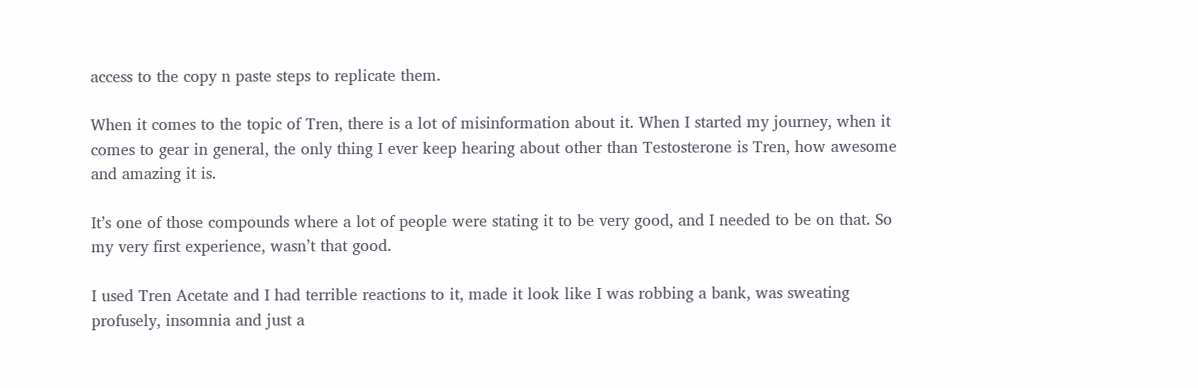access to the copy n paste steps to replicate them.

When it comes to the topic of Tren, there is a lot of misinformation about it. When I started my journey, when it comes to gear in general, the only thing I ever keep hearing about other than Testosterone is Tren, how awesome and amazing it is.

It’s one of those compounds where a lot of people were stating it to be very good, and I needed to be on that. So my very first experience, wasn’t that good.

I used Tren Acetate and I had terrible reactions to it, made it look like I was robbing a bank, was sweating profusely, insomnia and just a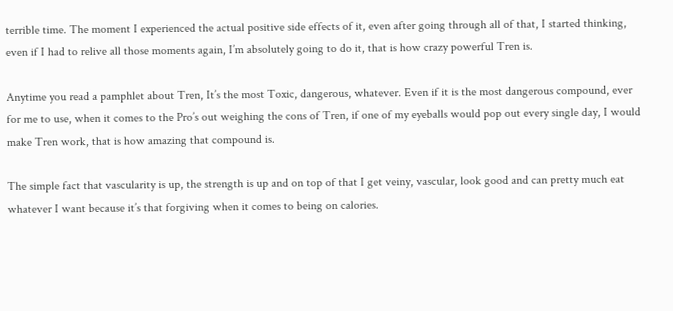terrible time. The moment I experienced the actual positive side effects of it, even after going through all of that, I started thinking, even if I had to relive all those moments again, I’m absolutely going to do it, that is how crazy powerful Tren is.

Anytime you read a pamphlet about Tren, It’s the most Toxic, dangerous, whatever. Even if it is the most dangerous compound, ever for me to use, when it comes to the Pro’s out weighing the cons of Tren, if one of my eyeballs would pop out every single day, I would make Tren work, that is how amazing that compound is.

The simple fact that vascularity is up, the strength is up and on top of that I get veiny, vascular, look good and can pretty much eat whatever I want because it’s that forgiving when it comes to being on calories.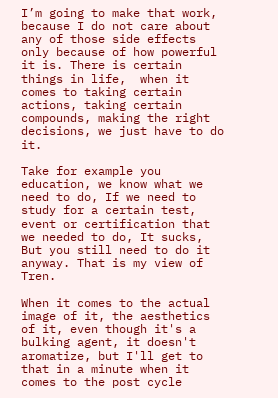I’m going to make that work, because I do not care about any of those side effects only because of how powerful it is. There is certain things in life,  when it comes to taking certain actions, taking certain compounds, making the right decisions, we just have to do it.

Take for example you education, we know what we need to do, If we need to study for a certain test, event or certification that we needed to do, It sucks, But you still need to do it anyway. That is my view of Tren.

When it comes to the actual image of it, the aesthetics of it, even though it's a bulking agent, it doesn't aromatize, but I'll get to that in a minute when it comes to the post cycle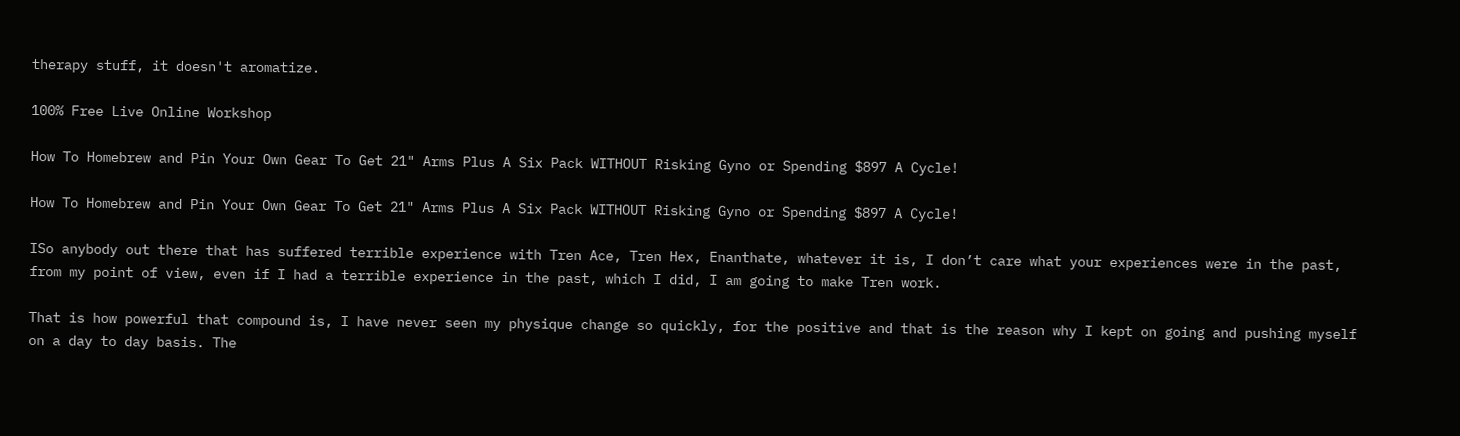therapy stuff, it doesn't aromatize.

100% Free Live Online Workshop

How To Homebrew and Pin Your Own Gear To Get 21" Arms Plus A Six Pack WITHOUT Risking Gyno or Spending $897 A Cycle!

How To Homebrew and Pin Your Own Gear To Get 21" Arms Plus A Six Pack WITHOUT Risking Gyno or Spending $897 A Cycle!

ISo anybody out there that has suffered terrible experience with Tren Ace, Tren Hex, Enanthate, whatever it is, I don’t care what your experiences were in the past, from my point of view, even if I had a terrible experience in the past, which I did, I am going to make Tren work.

That is how powerful that compound is, I have never seen my physique change so quickly, for the positive and that is the reason why I kept on going and pushing myself on a day to day basis. The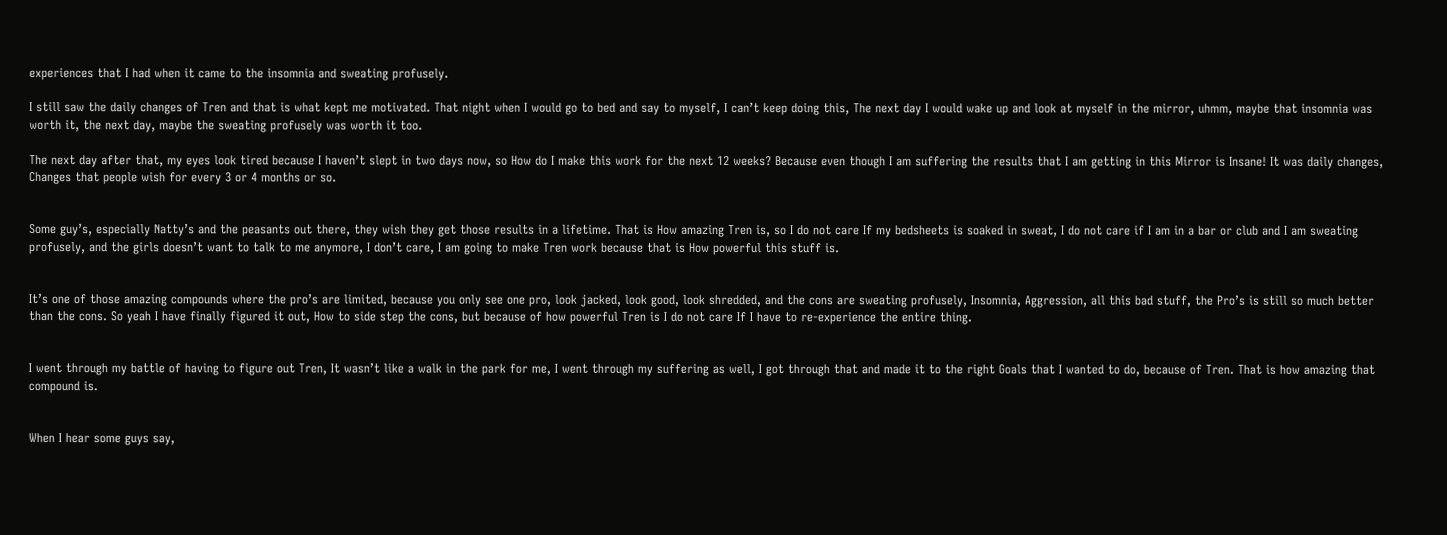experiences that I had when it came to the insomnia and sweating profusely.

I still saw the daily changes of Tren and that is what kept me motivated. That night when I would go to bed and say to myself, I can’t keep doing this, The next day I would wake up and look at myself in the mirror, uhmm, maybe that insomnia was worth it, the next day, maybe the sweating profusely was worth it too.

The next day after that, my eyes look tired because I haven’t slept in two days now, so How do I make this work for the next 12 weeks? Because even though I am suffering the results that I am getting in this Mirror is Insane! It was daily changes, Changes that people wish for every 3 or 4 months or so.


Some guy’s, especially Natty’s and the peasants out there, they wish they get those results in a lifetime. That is How amazing Tren is, so I do not care If my bedsheets is soaked in sweat, I do not care if I am in a bar or club and I am sweating profusely, and the girls doesn’t want to talk to me anymore, I don’t care, I am going to make Tren work because that is How powerful this stuff is.


It’s one of those amazing compounds where the pro’s are limited, because you only see one pro, look jacked, look good, look shredded, and the cons are sweating profusely, Insomnia, Aggression, all this bad stuff, the Pro’s is still so much better than the cons. So yeah I have finally figured it out, How to side step the cons, but because of how powerful Tren is I do not care If I have to re-experience the entire thing.


I went through my battle of having to figure out Tren, It wasn’t like a walk in the park for me, I went through my suffering as well, I got through that and made it to the right Goals that I wanted to do, because of Tren. That is how amazing that compound is.


When I hear some guys say,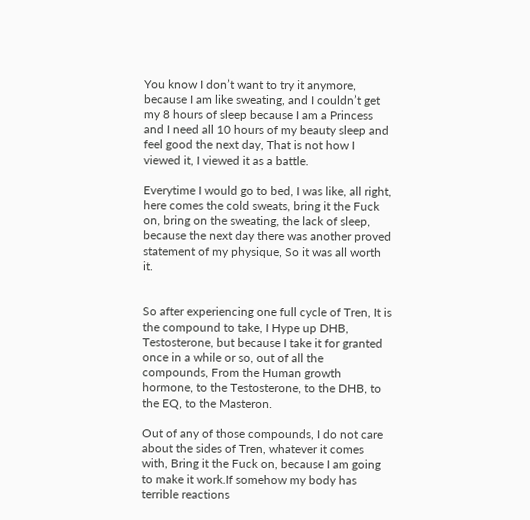You know I don’t want to try it anymore, because I am like sweating, and I couldn’t get my 8 hours of sleep because I am a Princess and I need all 10 hours of my beauty sleep and feel good the next day, That is not how I viewed it, I viewed it as a battle.

Everytime I would go to bed, I was like, all right, here comes the cold sweats, bring it the Fuck on, bring on the sweating, the lack of sleep, because the next day there was another proved statement of my physique, So it was all worth it.


So after experiencing one full cycle of Tren, It is the compound to take, I Hype up DHB, Testosterone, but because I take it for granted once in a while or so, out of all the compounds, From the Human growth hormone, to the Testosterone, to the DHB, to the EQ, to the Masteron.

Out of any of those compounds, I do not care about the sides of Tren, whatever it comes with, Bring it the Fuck on, because I am going to make it work.If somehow my body has terrible reactions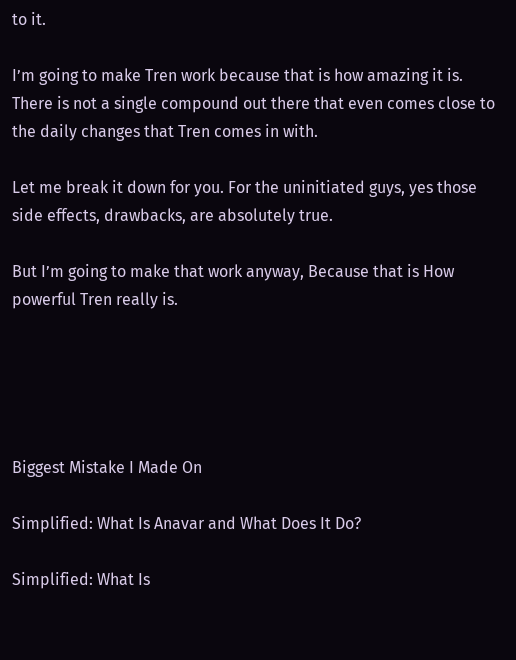to it.

I’m going to make Tren work because that is how amazing it is. There is not a single compound out there that even comes close to the daily changes that Tren comes in with.

Let me break it down for you. For the uninitiated guys, yes those side effects, drawbacks, are absolutely true.

But I’m going to make that work anyway, Because that is How powerful Tren really is.





Biggest Mistake I Made On

Simplified: What Is Anavar and What Does It Do?

Simplified: What Is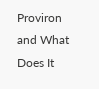Proviron and What Does It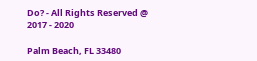Do? - All Rights Reserved @ 2017 - 2020

Palm Beach, FL 33480